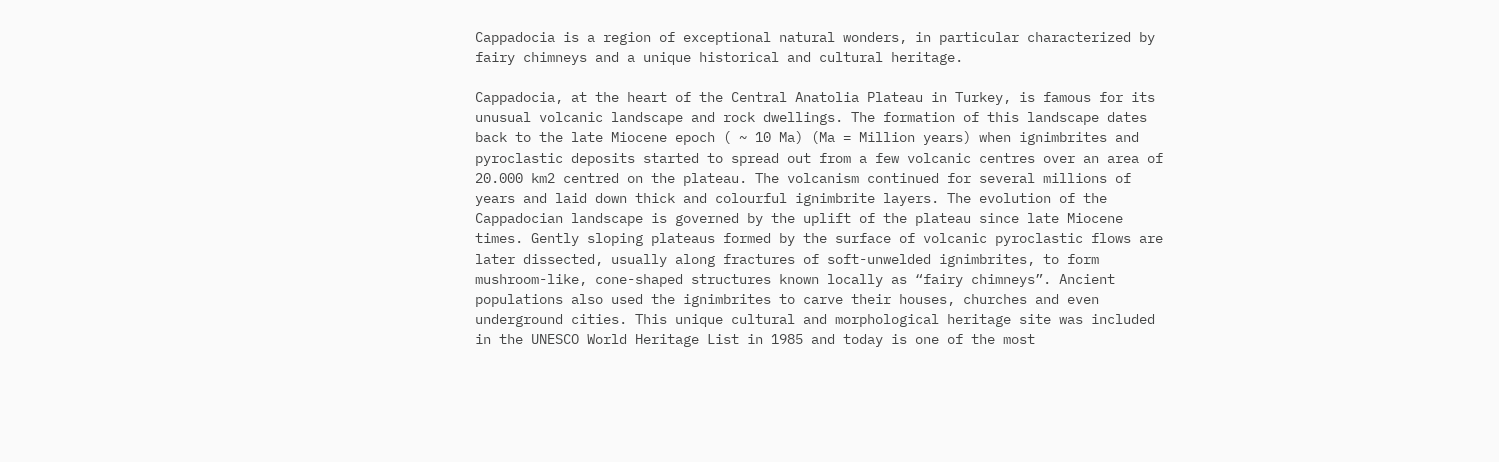Cappadocia is a region of exceptional natural wonders, in particular characterized by fairy chimneys and a unique historical and cultural heritage.

Cappadocia, at the heart of the Central Anatolia Plateau in Turkey, is famous for its unusual volcanic landscape and rock dwellings. The formation of this landscape dates back to the late Miocene epoch ( ~ 10 Ma) (Ma = Million years) when ignimbrites and pyroclastic deposits started to spread out from a few volcanic centres over an area of 20.000 km2 centred on the plateau. The volcanism continued for several millions of years and laid down thick and colourful ignimbrite layers. The evolution of the Cappadocian landscape is governed by the uplift of the plateau since late Miocene times. Gently sloping plateaus formed by the surface of volcanic pyroclastic flows are later dissected, usually along fractures of soft-unwelded ignimbrites, to form mushroom-like, cone-shaped structures known locally as “fairy chimneys”. Ancient populations also used the ignimbrites to carve their houses, churches and even underground cities. This unique cultural and morphological heritage site was included in the UNESCO World Heritage List in 1985 and today is one of the most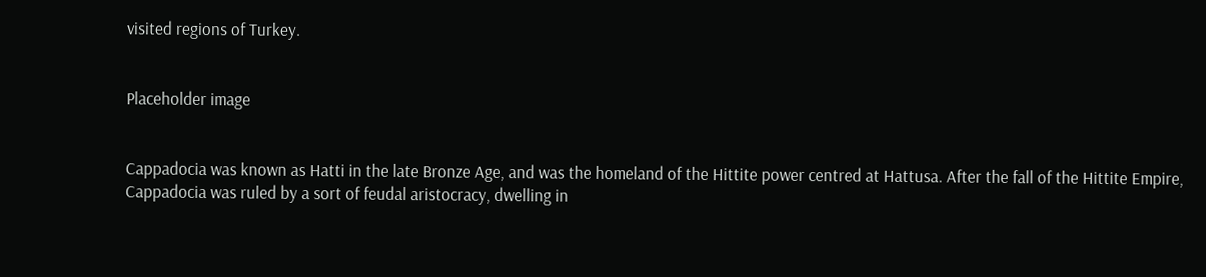visited regions of Turkey.


Placeholder image


Cappadocia was known as Hatti in the late Bronze Age, and was the homeland of the Hittite power centred at Hattusa. After the fall of the Hittite Empire, Cappadocia was ruled by a sort of feudal aristocracy, dwelling in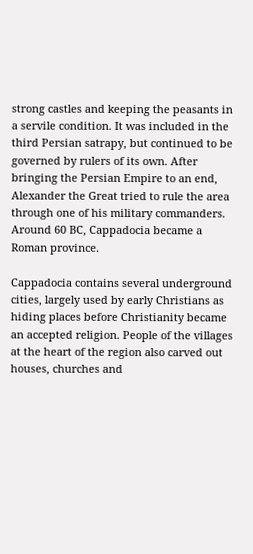strong castles and keeping the peasants in a servile condition. It was included in the third Persian satrapy, but continued to be governed by rulers of its own. After bringing the Persian Empire to an end, Alexander the Great tried to rule the area through one of his military commanders. Around 60 BC, Cappadocia became a Roman province.

Cappadocia contains several underground cities, largely used by early Christians as hiding places before Christianity became an accepted religion. People of the villages at the heart of the region also carved out houses, churches and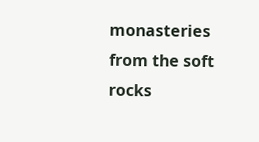monasteries from the soft rocks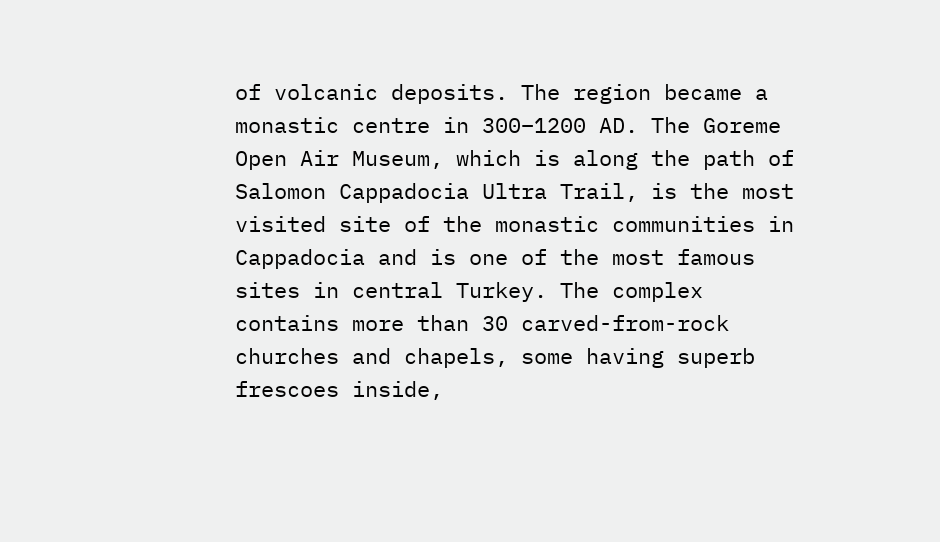of volcanic deposits. The region became a monastic centre in 300–1200 AD. The Goreme Open Air Museum, which is along the path of Salomon Cappadocia Ultra Trail, is the most visited site of the monastic communities in Cappadocia and is one of the most famous sites in central Turkey. The complex contains more than 30 carved-from-rock churches and chapels, some having superb frescoes inside,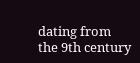dating from the 9th century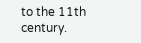to the 11th century.